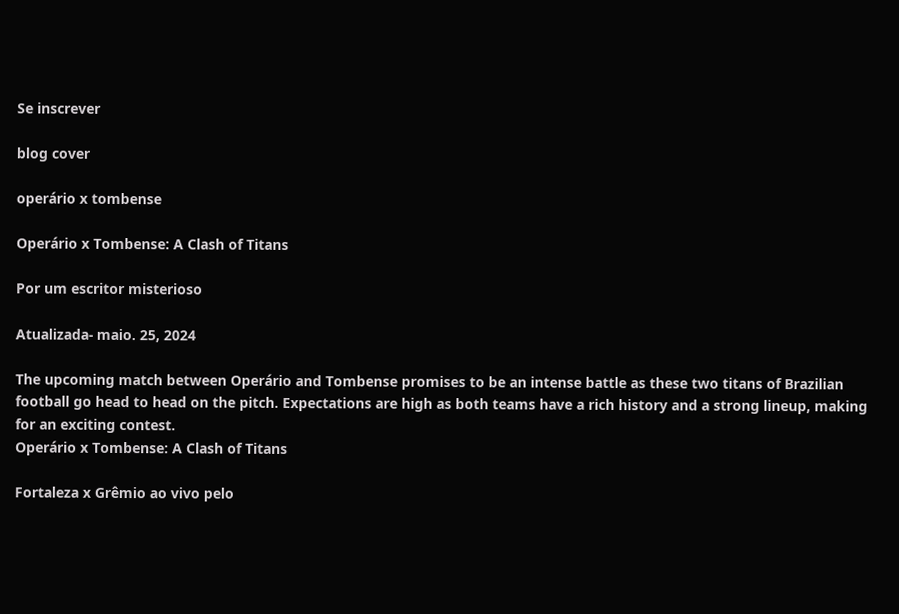Se inscrever

blog cover

operário x tombense

Operário x Tombense: A Clash of Titans

Por um escritor misterioso

Atualizada- maio. 25, 2024

The upcoming match between Operário and Tombense promises to be an intense battle as these two titans of Brazilian football go head to head on the pitch. Expectations are high as both teams have a rich history and a strong lineup, making for an exciting contest.
Operário x Tombense: A Clash of Titans

Fortaleza x Grêmio ao vivo pelo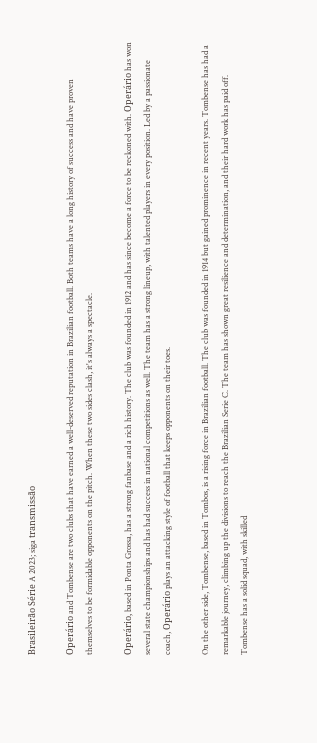Brasileirão Série A 2023; siga transmissão

Operário and Tombense are two clubs that have earned a well-deserved reputation in Brazilian football. Both teams have a long history of success and have proven themselves to be formidable opponents on the pitch. When these two sides clash, it's always a spectacle.

Operário, based in Ponta Grossa, has a strong fanbase and a rich history. The club was founded in 1912 and has since become a force to be reckoned with. Operário has won several state championships and has had success in national competitions as well. The team has a strong lineup, with talented players in every position. Led by a passionate coach, Operário plays an attacking style of football that keeps opponents on their toes.

On the other side, Tombense, based in Tombos, is a rising force in Brazilian football. The club was founded in 1914 but gained prominence in recent years. Tombense has had a remarkable journey, climbing up the divisions to reach the Brazilian Serie C. The team has shown great resilience and determination, and their hard work has paid off. Tombense has a solid squad, with skilled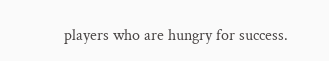players who are hungry for success.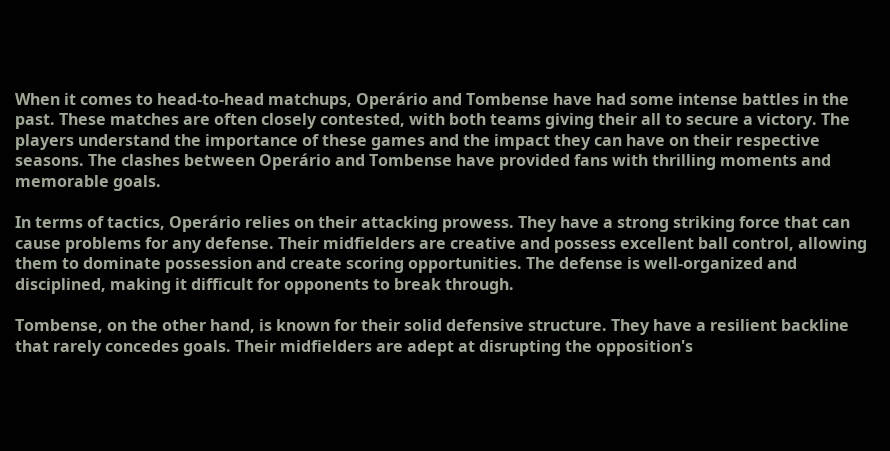When it comes to head-to-head matchups, Operário and Tombense have had some intense battles in the past. These matches are often closely contested, with both teams giving their all to secure a victory. The players understand the importance of these games and the impact they can have on their respective seasons. The clashes between Operário and Tombense have provided fans with thrilling moments and memorable goals.

In terms of tactics, Operário relies on their attacking prowess. They have a strong striking force that can cause problems for any defense. Their midfielders are creative and possess excellent ball control, allowing them to dominate possession and create scoring opportunities. The defense is well-organized and disciplined, making it difficult for opponents to break through.

Tombense, on the other hand, is known for their solid defensive structure. They have a resilient backline that rarely concedes goals. Their midfielders are adept at disrupting the opposition's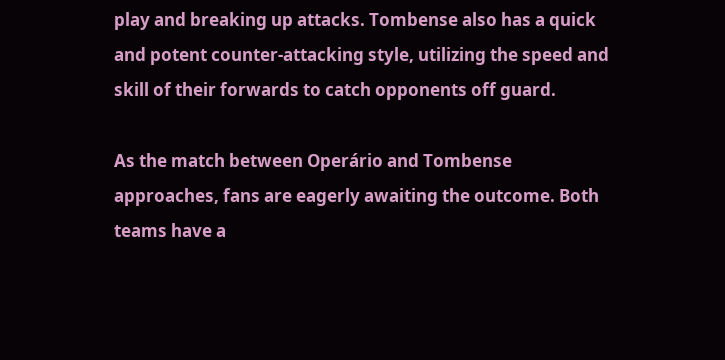play and breaking up attacks. Tombense also has a quick and potent counter-attacking style, utilizing the speed and skill of their forwards to catch opponents off guard.

As the match between Operário and Tombense approaches, fans are eagerly awaiting the outcome. Both teams have a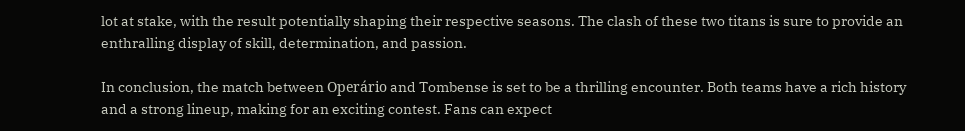lot at stake, with the result potentially shaping their respective seasons. The clash of these two titans is sure to provide an enthralling display of skill, determination, and passion.

In conclusion, the match between Operário and Tombense is set to be a thrilling encounter. Both teams have a rich history and a strong lineup, making for an exciting contest. Fans can expect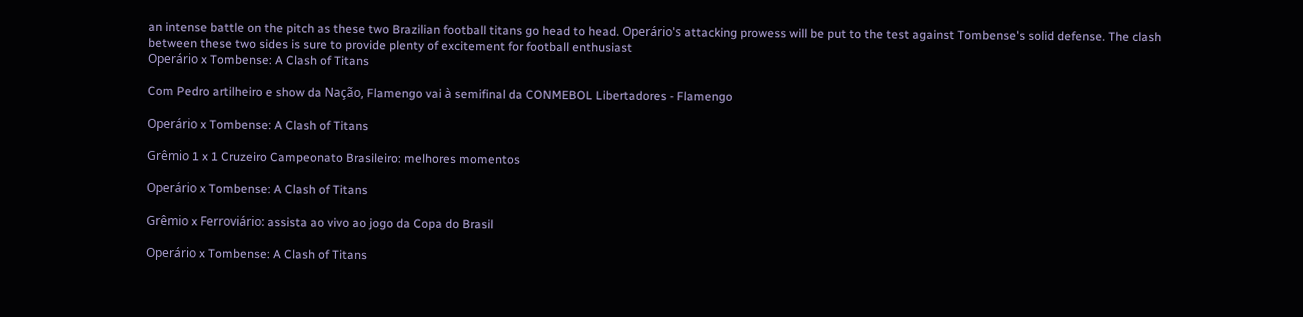an intense battle on the pitch as these two Brazilian football titans go head to head. Operário's attacking prowess will be put to the test against Tombense's solid defense. The clash between these two sides is sure to provide plenty of excitement for football enthusiast
Operário x Tombense: A Clash of Titans

Com Pedro artilheiro e show da Nação, Flamengo vai à semifinal da CONMEBOL Libertadores - Flamengo

Operário x Tombense: A Clash of Titans

Grêmio 1 x 1 Cruzeiro Campeonato Brasileiro: melhores momentos

Operário x Tombense: A Clash of Titans

Grêmio x Ferroviário: assista ao vivo ao jogo da Copa do Brasil

Operário x Tombense: A Clash of Titans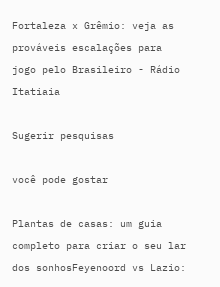Fortaleza x Grêmio: veja as prováveis escalações para jogo pelo Brasileiro - Rádio Itatiaia

Sugerir pesquisas

você pode gostar

Plantas de casas: um guia completo para criar o seu lar dos sonhosFeyenoord vs Lazio: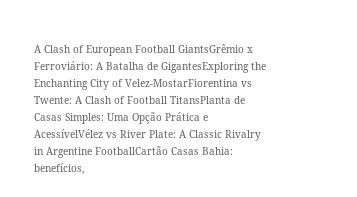A Clash of European Football GiantsGrêmio x Ferroviário: A Batalha de GigantesExploring the Enchanting City of Velez-MostarFiorentina vs Twente: A Clash of Football TitansPlanta de Casas Simples: Uma Opção Prática e AcessívelVélez vs River Plate: A Classic Rivalry in Argentine FootballCartão Casas Bahia: benefícios,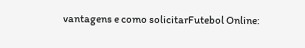vantagens e como solicitarFutebol Online: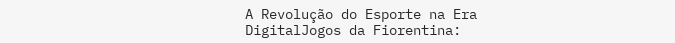A Revolução do Esporte na Era DigitalJogos da Fiorentina: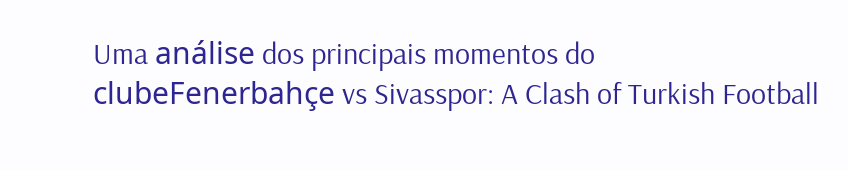Uma análise dos principais momentos do clubeFenerbahçe vs Sivasspor: A Clash of Turkish Football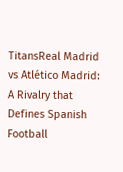TitansReal Madrid vs Atlético Madrid: A Rivalry that Defines Spanish Football